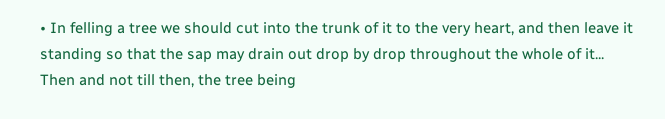• In felling a tree we should cut into the trunk of it to the very heart, and then leave it standing so that the sap may drain out drop by drop throughout the whole of it... Then and not till then, the tree being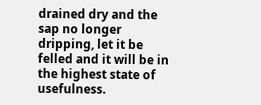drained dry and the sap no longer dripping, let it be felled and it will be in the highest state of usefulness.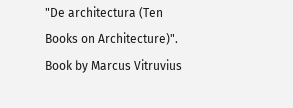"De architectura (Ten Books on Architecture)". Book by Marcus Vitruvius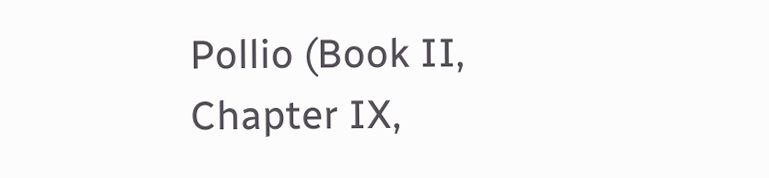Pollio (Book II, Chapter IX,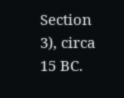Section 3), circa 15 BC.